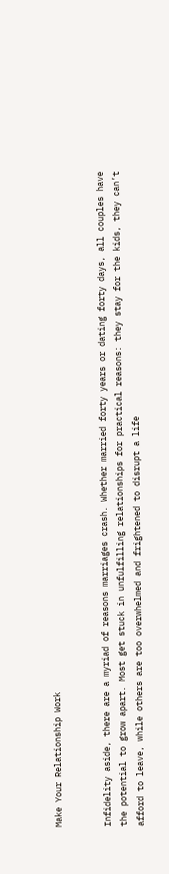Make Your Relationship Work


Infidelity aside, there are a myriad of reasons marriages crash. Whether married forty years or dating forty days, all couples have the potential to grow apart. Most get stuck in unfulfilling relationships for practical reasons: they stay for the kids, they can’t afford to leave, while others are too overwhelmed and frightened to disrupt a life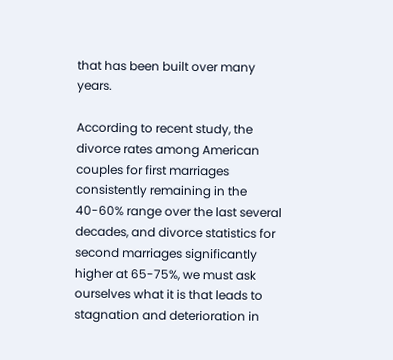that has been built over many years.

According to recent study, the divorce rates among American couples for first marriages consistently remaining in the 40-60% range over the last several decades, and divorce statistics for second marriages significantly higher at 65-75%, we must ask ourselves what it is that leads to stagnation and deterioration in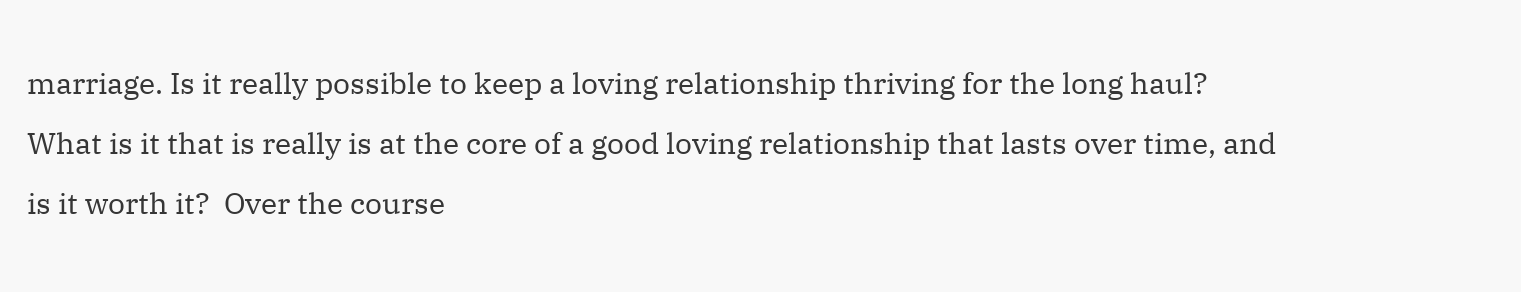marriage. Is it really possible to keep a loving relationship thriving for the long haul? What is it that is really is at the core of a good loving relationship that lasts over time, and is it worth it?  Over the course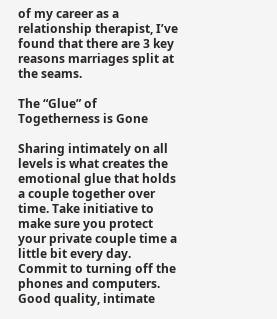of my career as a relationship therapist, I’ve found that there are 3 key reasons marriages split at the seams.

The “Glue” of Togetherness is Gone

Sharing intimately on all levels is what creates the emotional glue that holds a couple together over time. Take initiative to make sure you protect your private couple time a little bit every day. Commit to turning off the phones and computers. Good quality, intimate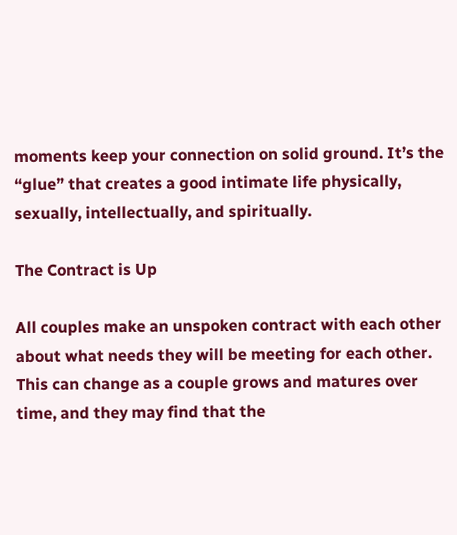moments keep your connection on solid ground. It’s the “glue” that creates a good intimate life physically, sexually, intellectually, and spiritually.

The Contract is Up

All couples make an unspoken contract with each other about what needs they will be meeting for each other. This can change as a couple grows and matures over time, and they may find that the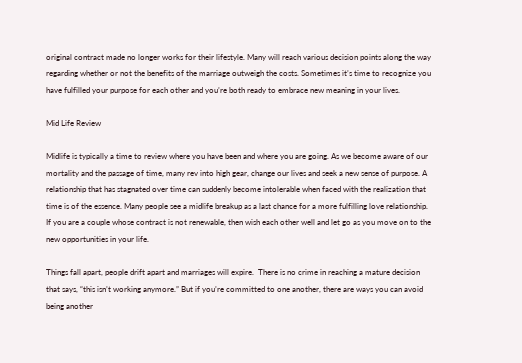original contract made no longer works for their lifestyle. Many will reach various decision points along the way regarding whether or not the benefits of the marriage outweigh the costs. Sometimes it’s time to recognize you have fulfilled your purpose for each other and you’re both ready to embrace new meaning in your lives.

Mid Life Review

Midlife is typically a time to review where you have been and where you are going. As we become aware of our mortality and the passage of time, many rev into high gear, change our lives and seek a new sense of purpose. A relationship that has stagnated over time can suddenly become intolerable when faced with the realization that time is of the essence. Many people see a midlife breakup as a last chance for a more fulfilling love relationship. If you are a couple whose contract is not renewable, then wish each other well and let go as you move on to the new opportunities in your life.

Things fall apart, people drift apart and marriages will expire.  There is no crime in reaching a mature decision that says, “this isn’t working anymore.” But if you’re committed to one another, there are ways you can avoid being another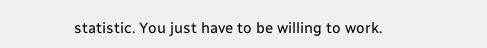statistic. You just have to be willing to work.